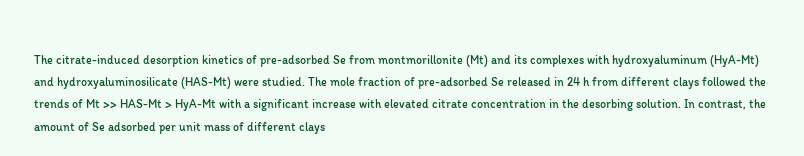The citrate-induced desorption kinetics of pre-adsorbed Se from montmorillonite (Mt) and its complexes with hydroxyaluminum (HyA-Mt) and hydroxyaluminosilicate (HAS-Mt) were studied. The mole fraction of pre-adsorbed Se released in 24 h from different clays followed the trends of Mt >> HAS-Mt > HyA-Mt with a significant increase with elevated citrate concentration in the desorbing solution. In contrast, the amount of Se adsorbed per unit mass of different clays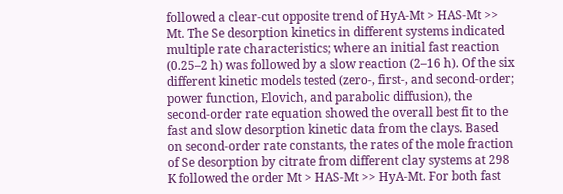followed a clear-cut opposite trend of HyA-Mt > HAS-Mt >> Mt. The Se desorption kinetics in different systems indicated multiple rate characteristics; where an initial fast reaction (0.25–2 h) was followed by a slow reaction (2–16 h). Of the six different kinetic models tested (zero-, first-, and second-order; power function, Elovich, and parabolic diffusion), the second-order rate equation showed the overall best fit to the fast and slow desorption kinetic data from the clays. Based on second-order rate constants, the rates of the mole fraction of Se desorption by citrate from different clay systems at 298 K followed the order Mt > HAS-Mt >> HyA-Mt. For both fast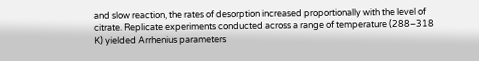and slow reaction, the rates of desorption increased proportionally with the level of citrate. Replicate experiments conducted across a range of temperature (288–318 K) yielded Arrhenius parameters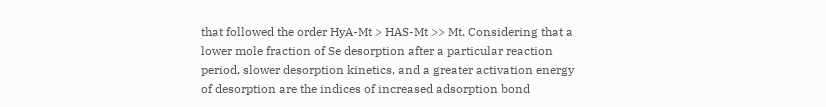that followed the order HyA-Mt > HAS-Mt >> Mt. Considering that a lower mole fraction of Se desorption after a particular reaction period, slower desorption kinetics, and a greater activation energy of desorption are the indices of increased adsorption bond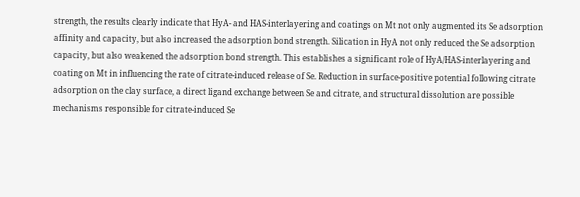strength, the results clearly indicate that HyA- and HAS-interlayering and coatings on Mt not only augmented its Se adsorption affinity and capacity, but also increased the adsorption bond strength. Silication in HyA not only reduced the Se adsorption capacity, but also weakened the adsorption bond strength. This establishes a significant role of HyA/HAS-interlayering and coating on Mt in influencing the rate of citrate-induced release of Se. Reduction in surface-positive potential following citrate adsorption on the clay surface, a direct ligand exchange between Se and citrate, and structural dissolution are possible mechanisms responsible for citrate-induced Se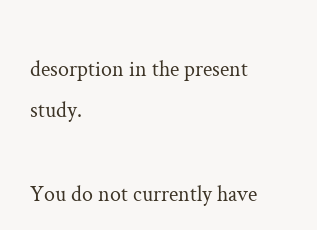desorption in the present study.

You do not currently have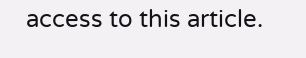access to this article.